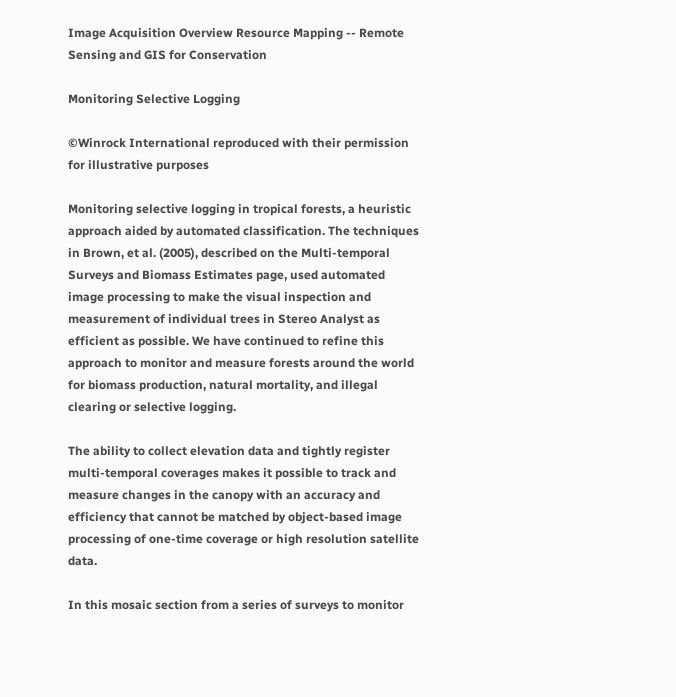Image Acquisition Overview Resource Mapping -- Remote Sensing and GIS for Conservation

Monitoring Selective Logging

©Winrock International reproduced with their permission for illustrative purposes

Monitoring selective logging in tropical forests, a heuristic approach aided by automated classification. The techniques in Brown, et al. (2005), described on the Multi-temporal Surveys and Biomass Estimates page, used automated image processing to make the visual inspection and measurement of individual trees in Stereo Analyst as efficient as possible. We have continued to refine this approach to monitor and measure forests around the world for biomass production, natural mortality, and illegal clearing or selective logging.

The ability to collect elevation data and tightly register multi-temporal coverages makes it possible to track and measure changes in the canopy with an accuracy and efficiency that cannot be matched by object-based image processing of one-time coverage or high resolution satellite data.

In this mosaic section from a series of surveys to monitor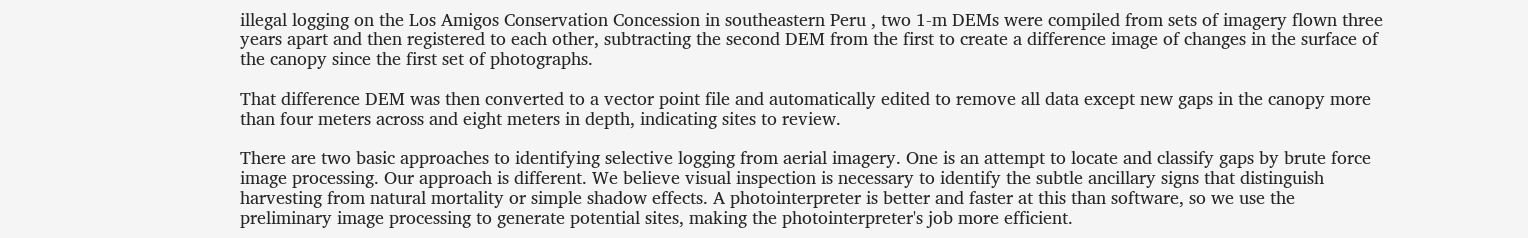illegal logging on the Los Amigos Conservation Concession in southeastern Peru , two 1-m DEMs were compiled from sets of imagery flown three years apart and then registered to each other, subtracting the second DEM from the first to create a difference image of changes in the surface of the canopy since the first set of photographs.

That difference DEM was then converted to a vector point file and automatically edited to remove all data except new gaps in the canopy more than four meters across and eight meters in depth, indicating sites to review.

There are two basic approaches to identifying selective logging from aerial imagery. One is an attempt to locate and classify gaps by brute force image processing. Our approach is different. We believe visual inspection is necessary to identify the subtle ancillary signs that distinguish harvesting from natural mortality or simple shadow effects. A photointerpreter is better and faster at this than software, so we use the preliminary image processing to generate potential sites, making the photointerpreter's job more efficient.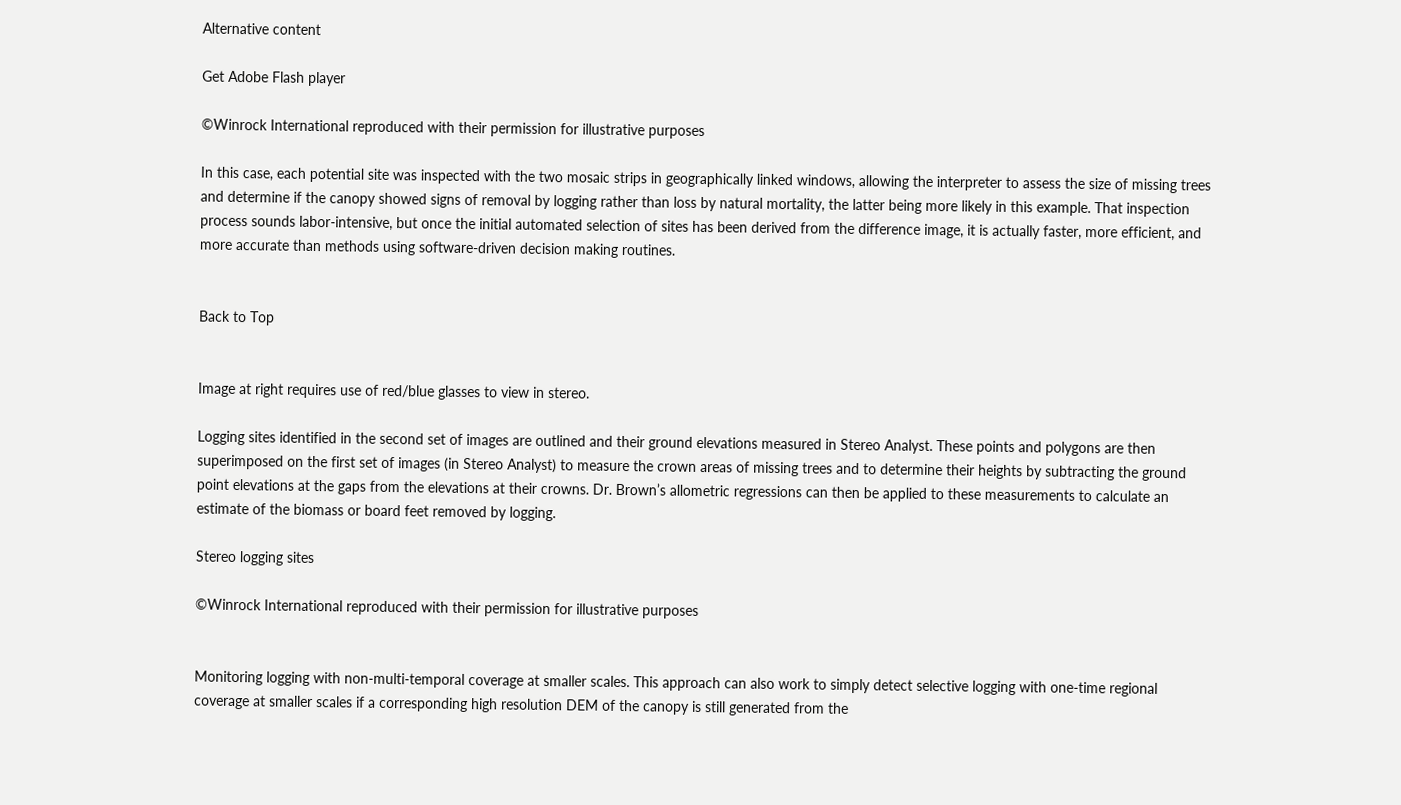Alternative content

Get Adobe Flash player

©Winrock International reproduced with their permission for illustrative purposes

In this case, each potential site was inspected with the two mosaic strips in geographically linked windows, allowing the interpreter to assess the size of missing trees and determine if the canopy showed signs of removal by logging rather than loss by natural mortality, the latter being more likely in this example. That inspection process sounds labor-intensive, but once the initial automated selection of sites has been derived from the difference image, it is actually faster, more efficient, and more accurate than methods using software-driven decision making routines.


Back to Top


Image at right requires use of red/blue glasses to view in stereo.

Logging sites identified in the second set of images are outlined and their ground elevations measured in Stereo Analyst. These points and polygons are then superimposed on the first set of images (in Stereo Analyst) to measure the crown areas of missing trees and to determine their heights by subtracting the ground point elevations at the gaps from the elevations at their crowns. Dr. Brown’s allometric regressions can then be applied to these measurements to calculate an estimate of the biomass or board feet removed by logging.

Stereo logging sites

©Winrock International reproduced with their permission for illustrative purposes


Monitoring logging with non-multi-temporal coverage at smaller scales. This approach can also work to simply detect selective logging with one-time regional coverage at smaller scales if a corresponding high resolution DEM of the canopy is still generated from the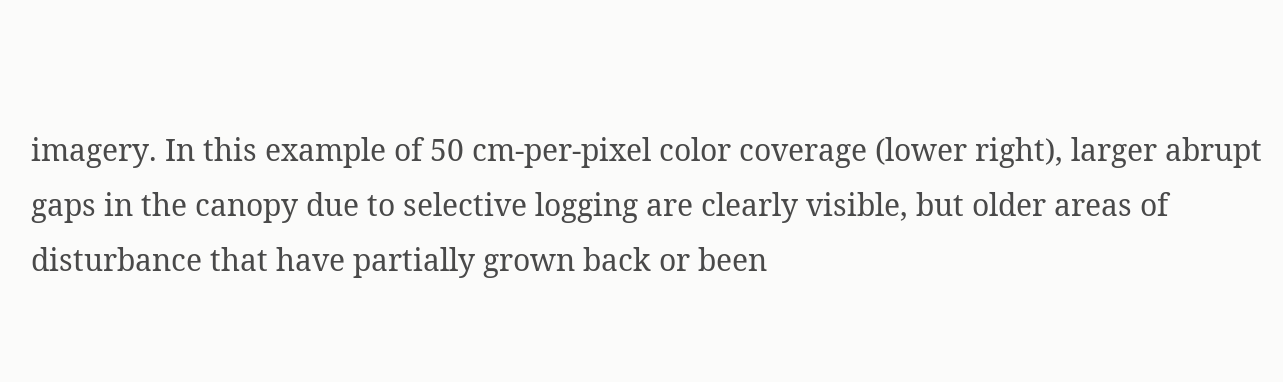imagery. In this example of 50 cm-per-pixel color coverage (lower right), larger abrupt gaps in the canopy due to selective logging are clearly visible, but older areas of disturbance that have partially grown back or been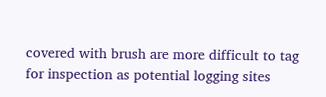covered with brush are more difficult to tag for inspection as potential logging sites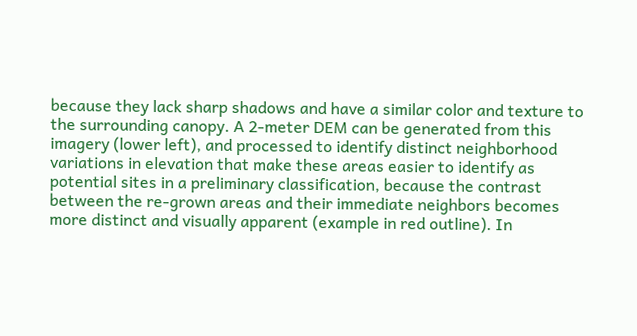because they lack sharp shadows and have a similar color and texture to the surrounding canopy. A 2-meter DEM can be generated from this imagery (lower left), and processed to identify distinct neighborhood variations in elevation that make these areas easier to identify as potential sites in a preliminary classification, because the contrast between the re-grown areas and their immediate neighbors becomes more distinct and visually apparent (example in red outline). In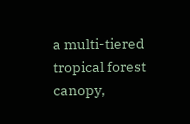a multi-tiered tropical forest canopy,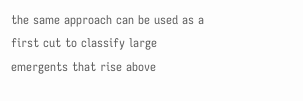the same approach can be used as a first cut to classify large emergents that rise above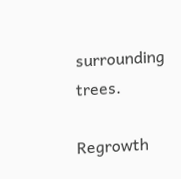surrounding trees.

Regrowth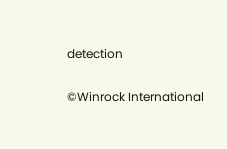detection

©Winrock International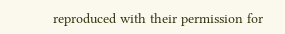reproduced with their permission for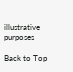illustrative purposes

Back to Top